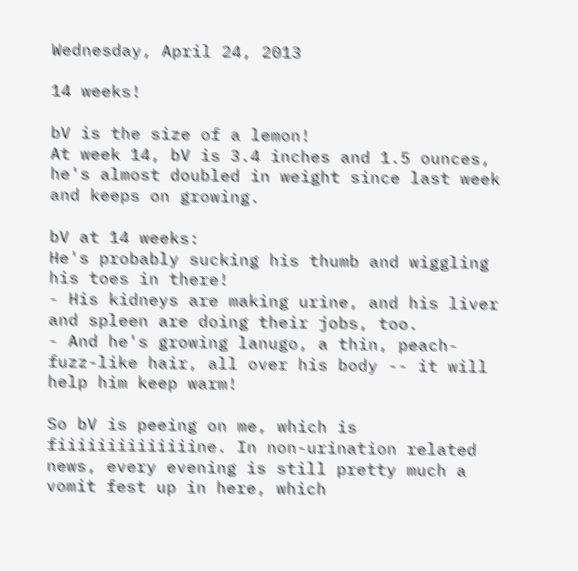Wednesday, April 24, 2013

14 weeks!

bV is the size of a lemon!
At week 14, bV is 3.4 inches and 1.5 ounces, he's almost doubled in weight since last week and keeps on growing.

bV at 14 weeks:
He's probably sucking his thumb and wiggling his toes in there!
- His kidneys are making urine, and his liver and spleen are doing their jobs, too.
- And he's growing lanugo, a thin, peach-fuzz-like hair, all over his body -- it will help him keep warm!

So bV is peeing on me, which is fiiiiiiiiiiiiiine. In non-urination related news, every evening is still pretty much a vomit fest up in here, which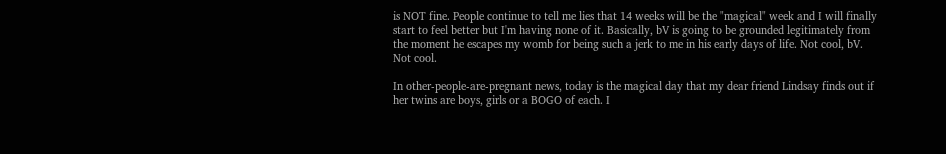is NOT fine. People continue to tell me lies that 14 weeks will be the "magical" week and I will finally start to feel better but I'm having none of it. Basically, bV is going to be grounded legitimately from the moment he escapes my womb for being such a jerk to me in his early days of life. Not cool, bV. Not cool.

In other-people-are-pregnant news, today is the magical day that my dear friend Lindsay finds out if her twins are boys, girls or a BOGO of each. I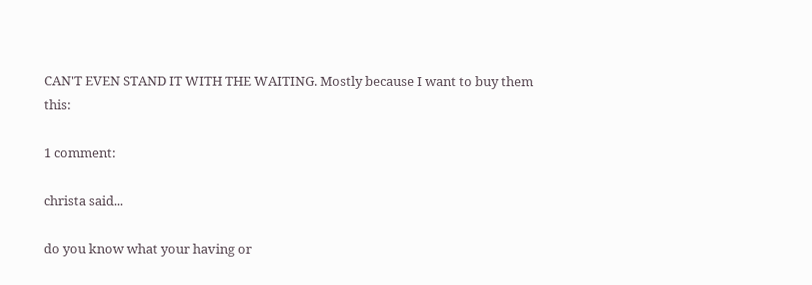CAN'T EVEN STAND IT WITH THE WAITING. Mostly because I want to buy them this:

1 comment:

christa said...

do you know what your having or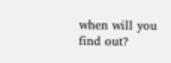when will you find out?